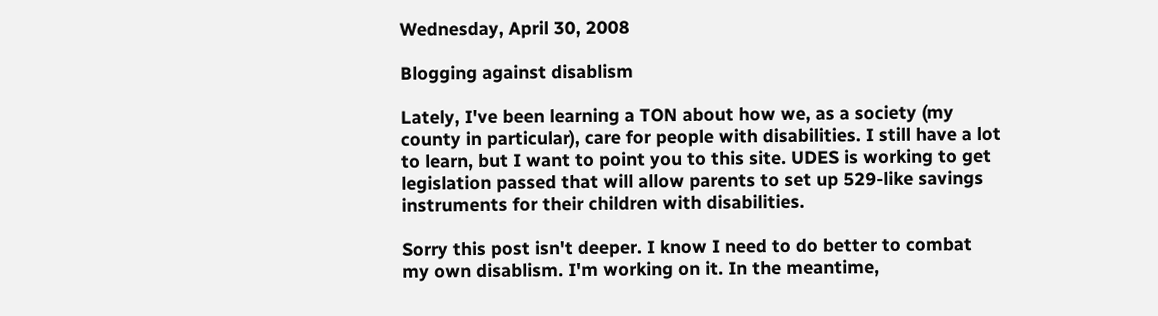Wednesday, April 30, 2008

Blogging against disablism

Lately, I've been learning a TON about how we, as a society (my county in particular), care for people with disabilities. I still have a lot to learn, but I want to point you to this site. UDES is working to get legislation passed that will allow parents to set up 529-like savings instruments for their children with disabilities.

Sorry this post isn't deeper. I know I need to do better to combat my own disablism. I'm working on it. In the meantime,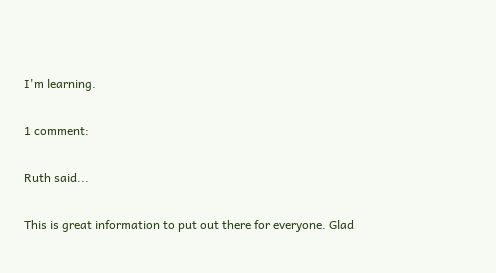I'm learning.

1 comment:

Ruth said...

This is great information to put out there for everyone. Glad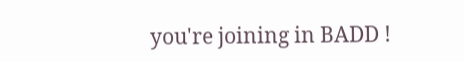you're joining in BADD !